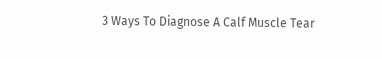3 Ways To Diagnose A Calf Muscle Tear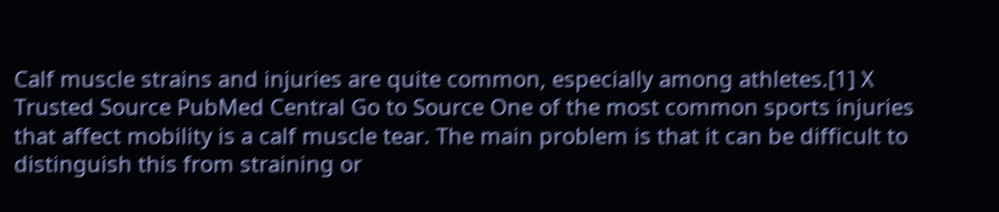Calf muscle strains and injuries are quite common, especially among athletes.[1] X Trusted Source PubMed Central Go to Source One of the most common sports injuries that affect mobility is a calf muscle tear. The main problem is that it can be difficult to distinguish this from straining or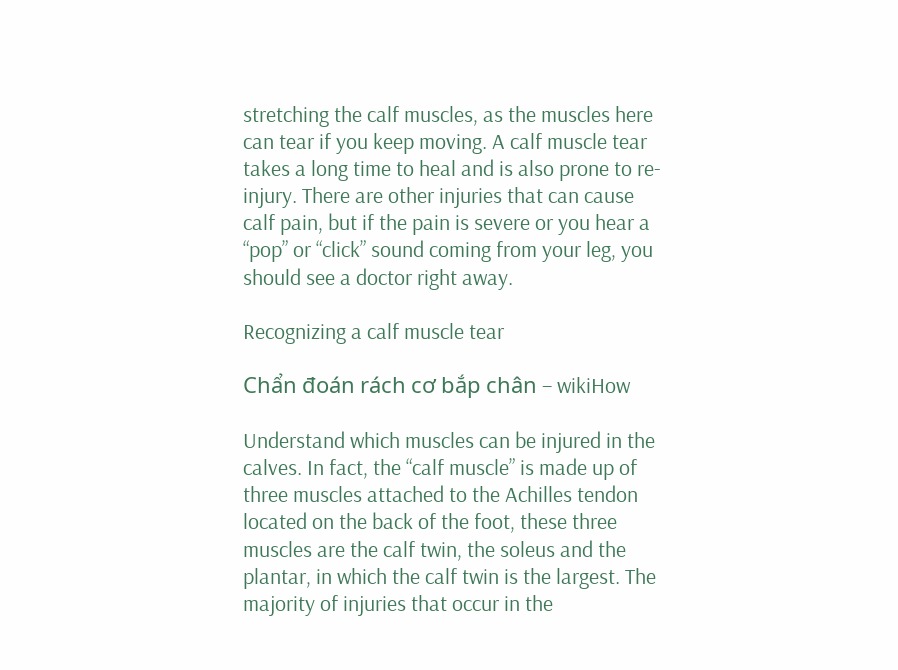stretching the calf muscles, as the muscles here can tear if you keep moving. A calf muscle tear takes a long time to heal and is also prone to re-injury. There are other injuries that can cause calf pain, but if the pain is severe or you hear a “pop” or “click” sound coming from your leg, you should see a doctor right away.

Recognizing a calf muscle tear

Chẩn đoán rách cơ bắp chân – wikiHow

Understand which muscles can be injured in the calves. In fact, the “calf muscle” is made up of three muscles attached to the Achilles tendon located on the back of the foot, these three muscles are the calf twin, the soleus and the plantar, in which the calf twin is the largest. The majority of injuries that occur in the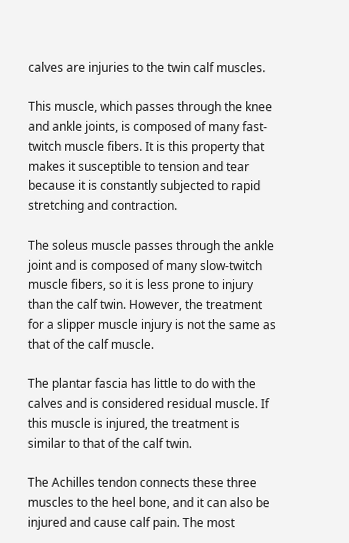calves are injuries to the twin calf muscles.

This muscle, which passes through the knee and ankle joints, is composed of many fast-twitch muscle fibers. It is this property that makes it susceptible to tension and tear because it is constantly subjected to rapid stretching and contraction.

The soleus muscle passes through the ankle joint and is composed of many slow-twitch muscle fibers, so it is less prone to injury than the calf twin. However, the treatment for a slipper muscle injury is not the same as that of the calf muscle.

The plantar fascia has little to do with the calves and is considered residual muscle. If this muscle is injured, the treatment is similar to that of the calf twin.

The Achilles tendon connects these three muscles to the heel bone, and it can also be injured and cause calf pain. The most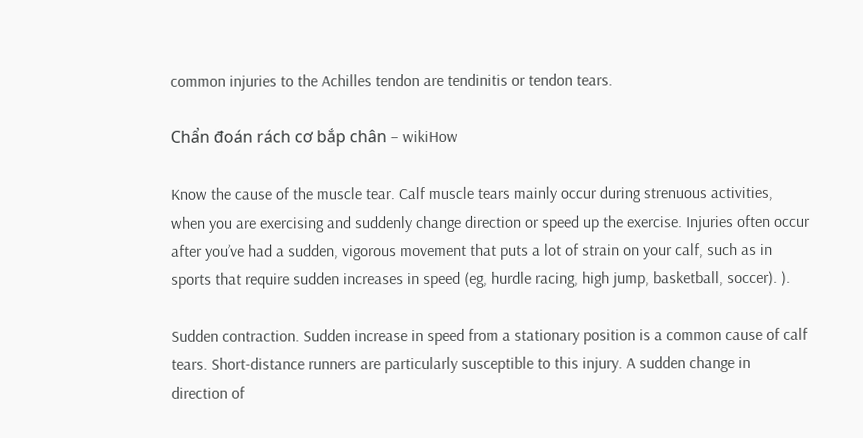common injuries to the Achilles tendon are tendinitis or tendon tears.

Chẩn đoán rách cơ bắp chân – wikiHow

Know the cause of the muscle tear. Calf muscle tears mainly occur during strenuous activities, when you are exercising and suddenly change direction or speed up the exercise. Injuries often occur after you’ve had a sudden, vigorous movement that puts a lot of strain on your calf, such as in sports that require sudden increases in speed (eg, hurdle racing, high jump, basketball, soccer). ).

Sudden contraction. Sudden increase in speed from a stationary position is a common cause of calf tears. Short-distance runners are particularly susceptible to this injury. A sudden change in direction of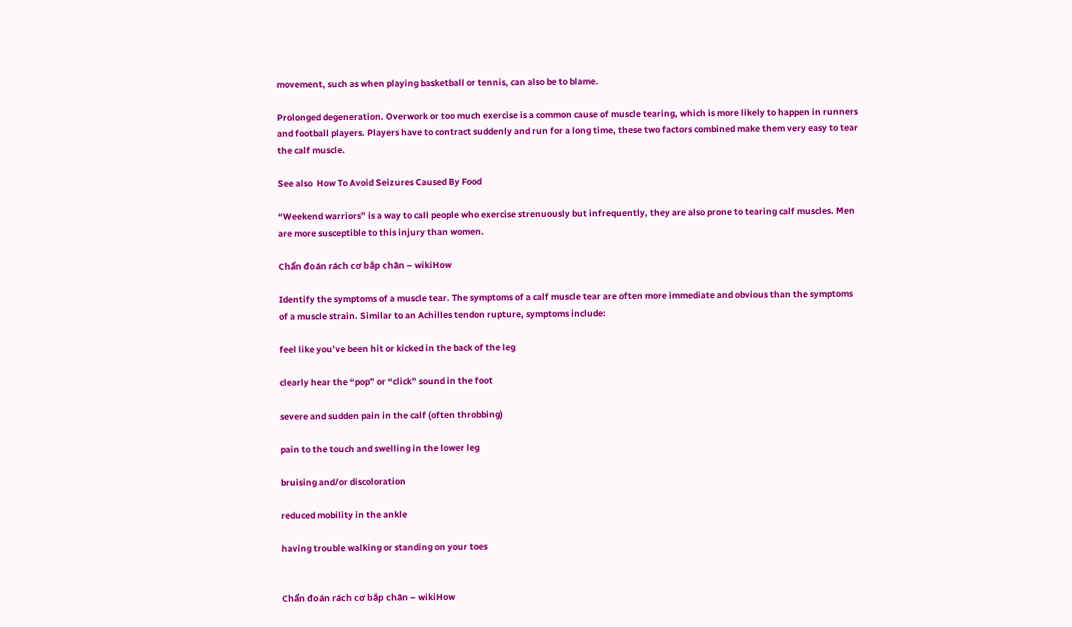movement, such as when playing basketball or tennis, can also be to blame.

Prolonged degeneration. Overwork or too much exercise is a common cause of muscle tearing, which is more likely to happen in runners and football players. Players have to contract suddenly and run for a long time, these two factors combined make them very easy to tear the calf muscle.

See also  How To Avoid Seizures Caused By Food

“Weekend warriors” is a way to call people who exercise strenuously but infrequently, they are also prone to tearing calf muscles. Men are more susceptible to this injury than women.

Chẩn đoán rách cơ bắp chân – wikiHow

Identify the symptoms of a muscle tear. The symptoms of a calf muscle tear are often more immediate and obvious than the symptoms of a muscle strain. Similar to an Achilles tendon rupture, symptoms include:

feel like you’ve been hit or kicked in the back of the leg

clearly hear the “pop” or “click” sound in the foot

severe and sudden pain in the calf (often throbbing)

pain to the touch and swelling in the lower leg

bruising and/or discoloration

reduced mobility in the ankle

having trouble walking or standing on your toes


Chẩn đoán rách cơ bắp chân – wikiHow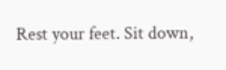Rest your feet. Sit down,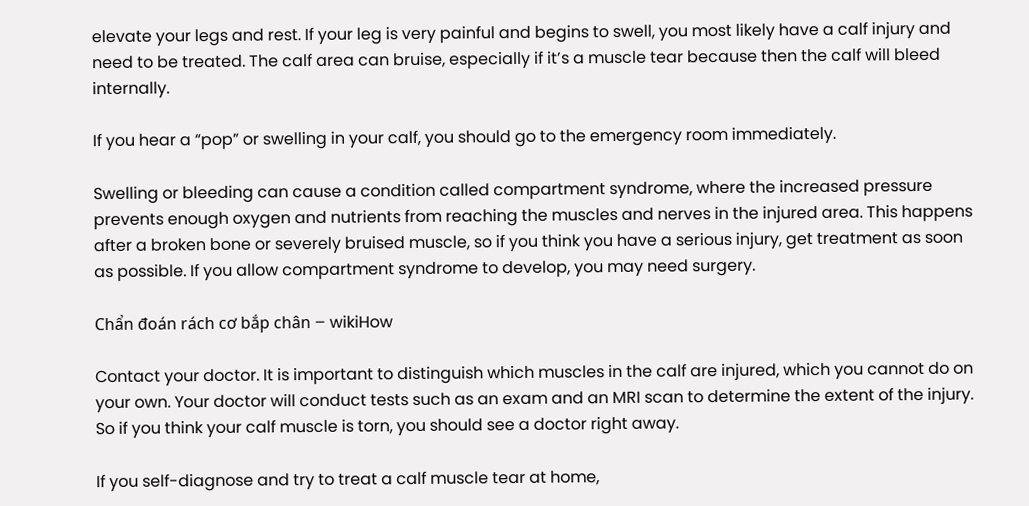elevate your legs and rest. If your leg is very painful and begins to swell, you most likely have a calf injury and need to be treated. The calf area can bruise, especially if it’s a muscle tear because then the calf will bleed internally.

If you hear a “pop” or swelling in your calf, you should go to the emergency room immediately.

Swelling or bleeding can cause a condition called compartment syndrome, where the increased pressure prevents enough oxygen and nutrients from reaching the muscles and nerves in the injured area. This happens after a broken bone or severely bruised muscle, so if you think you have a serious injury, get treatment as soon as possible. If you allow compartment syndrome to develop, you may need surgery.

Chẩn đoán rách cơ bắp chân – wikiHow

Contact your doctor. It is important to distinguish which muscles in the calf are injured, which you cannot do on your own. Your doctor will conduct tests such as an exam and an MRI scan to determine the extent of the injury. So if you think your calf muscle is torn, you should see a doctor right away.

If you self-diagnose and try to treat a calf muscle tear at home,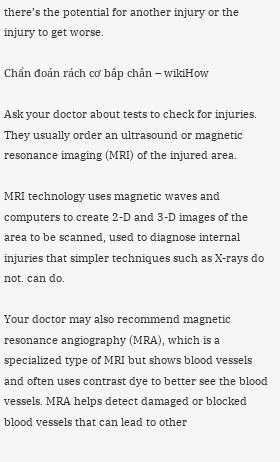there’s the potential for another injury or the injury to get worse.

Chẩn đoán rách cơ bắp chân – wikiHow

Ask your doctor about tests to check for injuries. They usually order an ultrasound or magnetic resonance imaging (MRI) of the injured area.

MRI technology uses magnetic waves and computers to create 2-D and 3-D images of the area to be scanned, used to diagnose internal injuries that simpler techniques such as X-rays do not. can do.

Your doctor may also recommend magnetic resonance angiography (MRA), which is a specialized type of MRI but shows blood vessels and often uses contrast dye to better see the blood vessels. MRA helps detect damaged or blocked blood vessels that can lead to other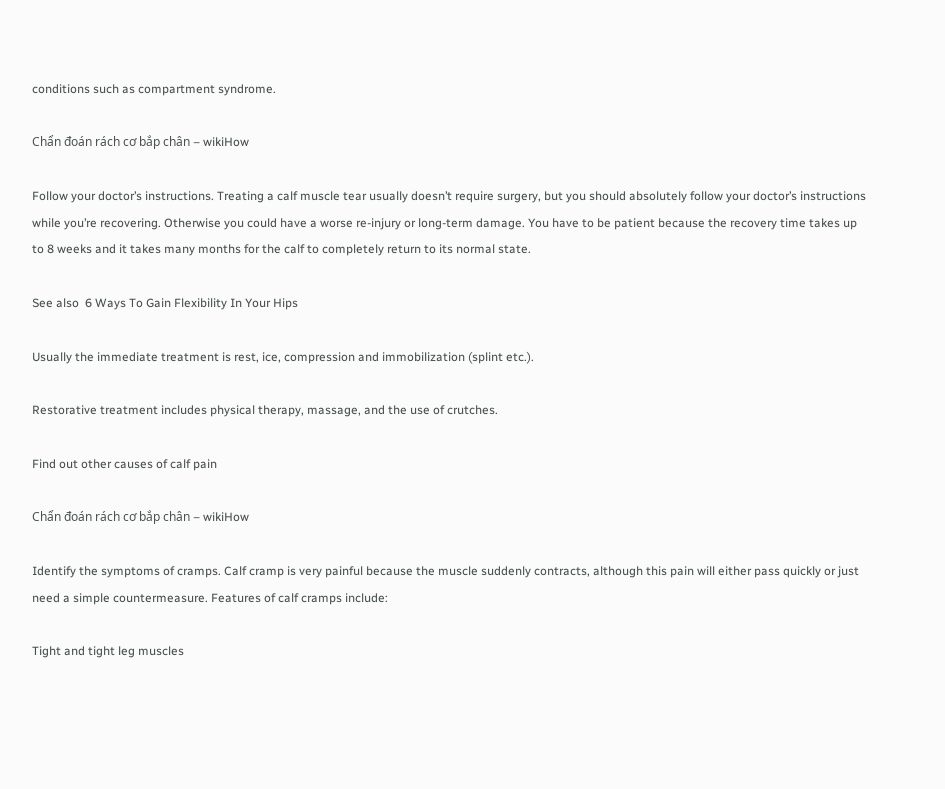conditions such as compartment syndrome.

Chẩn đoán rách cơ bắp chân – wikiHow

Follow your doctor’s instructions. Treating a calf muscle tear usually doesn’t require surgery, but you should absolutely follow your doctor’s instructions while you’re recovering. Otherwise you could have a worse re-injury or long-term damage. You have to be patient because the recovery time takes up to 8 weeks and it takes many months for the calf to completely return to its normal state.

See also  6 Ways To Gain Flexibility In Your Hips

Usually the immediate treatment is rest, ice, compression and immobilization (splint etc.).

Restorative treatment includes physical therapy, massage, and the use of crutches.

Find out other causes of calf pain

Chẩn đoán rách cơ bắp chân – wikiHow

Identify the symptoms of cramps. Calf cramp is very painful because the muscle suddenly contracts, although this pain will either pass quickly or just need a simple countermeasure. Features of calf cramps include:

Tight and tight leg muscles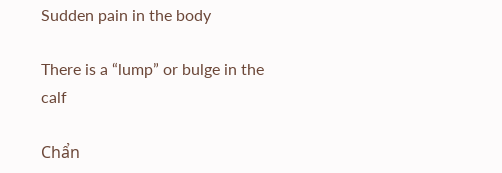Sudden pain in the body

There is a “lump” or bulge in the calf

Chẩn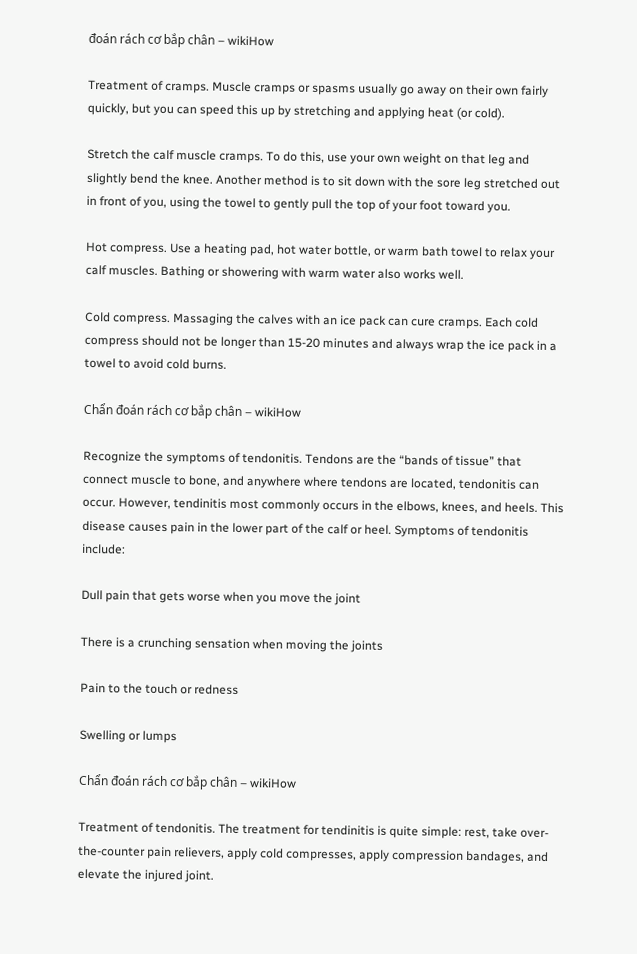đoán rách cơ bắp chân – wikiHow

Treatment of cramps. Muscle cramps or spasms usually go away on their own fairly quickly, but you can speed this up by stretching and applying heat (or cold).

Stretch the calf muscle cramps. To do this, use your own weight on that leg and slightly bend the knee. Another method is to sit down with the sore leg stretched out in front of you, using the towel to gently pull the top of your foot toward you.

Hot compress. Use a heating pad, hot water bottle, or warm bath towel to relax your calf muscles. Bathing or showering with warm water also works well.

Cold compress. Massaging the calves with an ice pack can cure cramps. Each cold compress should not be longer than 15-20 minutes and always wrap the ice pack in a towel to avoid cold burns.

Chẩn đoán rách cơ bắp chân – wikiHow

Recognize the symptoms of tendonitis. Tendons are the “bands of tissue” that connect muscle to bone, and anywhere where tendons are located, tendonitis can occur. However, tendinitis most commonly occurs in the elbows, knees, and heels. This disease causes pain in the lower part of the calf or heel. Symptoms of tendonitis include:

Dull pain that gets worse when you move the joint

There is a crunching sensation when moving the joints

Pain to the touch or redness

Swelling or lumps

Chẩn đoán rách cơ bắp chân – wikiHow

Treatment of tendonitis. The treatment for tendinitis is quite simple: rest, take over-the-counter pain relievers, apply cold compresses, apply compression bandages, and elevate the injured joint.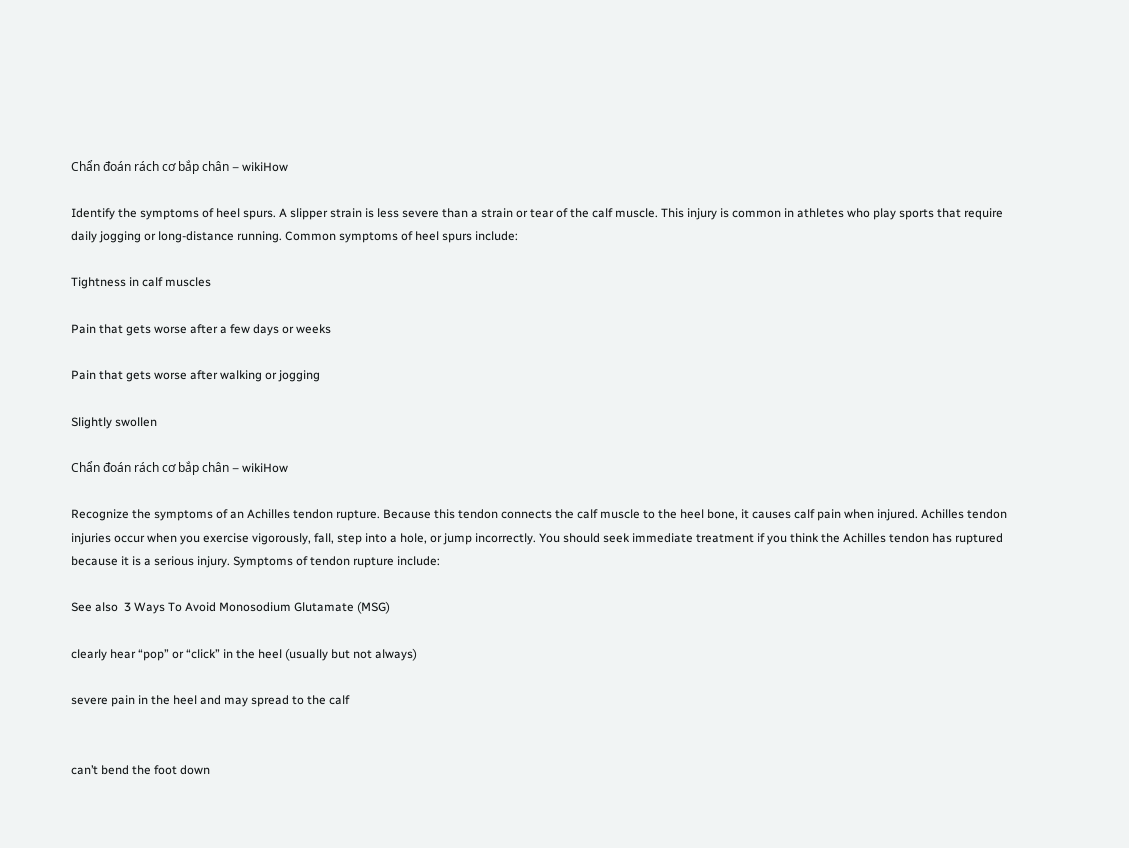Chẩn đoán rách cơ bắp chân – wikiHow

Identify the symptoms of heel spurs. A slipper strain is less severe than a strain or tear of the calf muscle. This injury is common in athletes who play sports that require daily jogging or long-distance running. Common symptoms of heel spurs include:

Tightness in calf muscles

Pain that gets worse after a few days or weeks

Pain that gets worse after walking or jogging

Slightly swollen

Chẩn đoán rách cơ bắp chân – wikiHow

Recognize the symptoms of an Achilles tendon rupture. Because this tendon connects the calf muscle to the heel bone, it causes calf pain when injured. Achilles tendon injuries occur when you exercise vigorously, fall, step into a hole, or jump incorrectly. You should seek immediate treatment if you think the Achilles tendon has ruptured because it is a serious injury. Symptoms of tendon rupture include:

See also  3 Ways To Avoid Monosodium Glutamate (MSG)

clearly hear “pop” or “click” in the heel (usually but not always)

severe pain in the heel and may spread to the calf


can’t bend the foot down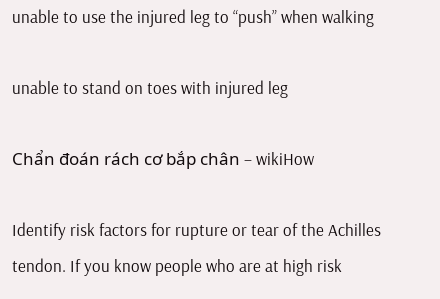unable to use the injured leg to “push” when walking

unable to stand on toes with injured leg

Chẩn đoán rách cơ bắp chân – wikiHow

Identify risk factors for rupture or tear of the Achilles tendon. If you know people who are at high risk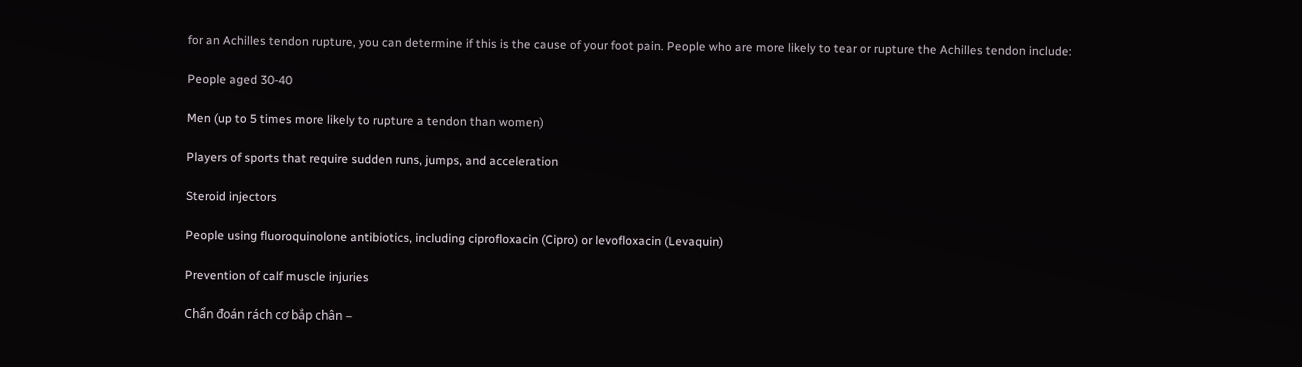for an Achilles tendon rupture, you can determine if this is the cause of your foot pain. People who are more likely to tear or rupture the Achilles tendon include:

People aged 30-40

Men (up to 5 times more likely to rupture a tendon than women)

Players of sports that require sudden runs, jumps, and acceleration

Steroid injectors

People using fluoroquinolone antibiotics, including ciprofloxacin (Cipro) or levofloxacin (Levaquin)

Prevention of calf muscle injuries

Chẩn đoán rách cơ bắp chân –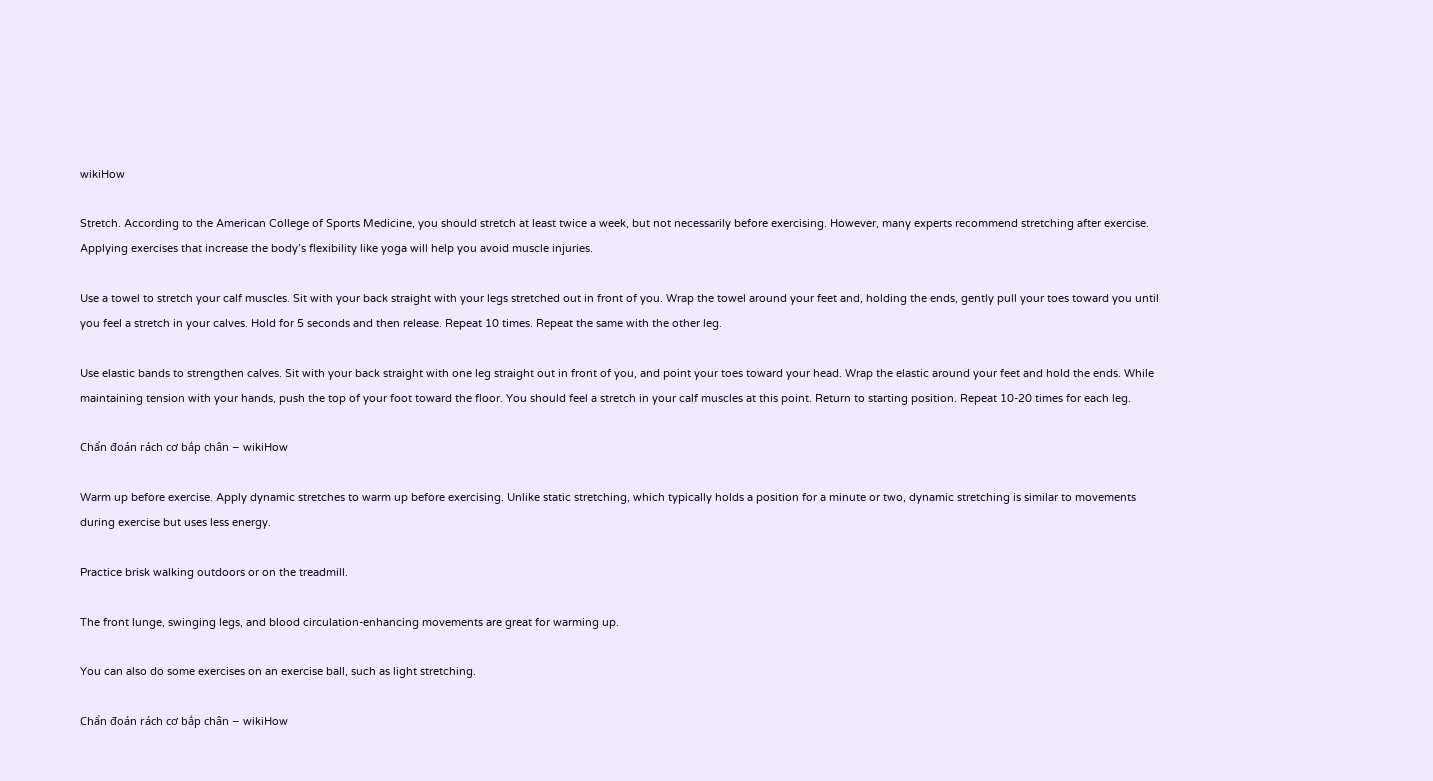wikiHow

Stretch. According to the American College of Sports Medicine, you should stretch at least twice a week, but not necessarily before exercising. However, many experts recommend stretching after exercise. Applying exercises that increase the body’s flexibility like yoga will help you avoid muscle injuries.

Use a towel to stretch your calf muscles. Sit with your back straight with your legs stretched out in front of you. Wrap the towel around your feet and, holding the ends, gently pull your toes toward you until you feel a stretch in your calves. Hold for 5 seconds and then release. Repeat 10 times. Repeat the same with the other leg.

Use elastic bands to strengthen calves. Sit with your back straight with one leg straight out in front of you, and point your toes toward your head. Wrap the elastic around your feet and hold the ends. While maintaining tension with your hands, push the top of your foot toward the floor. You should feel a stretch in your calf muscles at this point. Return to starting position. Repeat 10-20 times for each leg.

Chẩn đoán rách cơ bắp chân – wikiHow

Warm up before exercise. Apply dynamic stretches to warm up before exercising. Unlike static stretching, which typically holds a position for a minute or two, dynamic stretching is similar to movements during exercise but uses less energy.

Practice brisk walking outdoors or on the treadmill.

The front lunge, swinging legs, and blood circulation-enhancing movements are great for warming up.

You can also do some exercises on an exercise ball, such as light stretching.

Chẩn đoán rách cơ bắp chân – wikiHow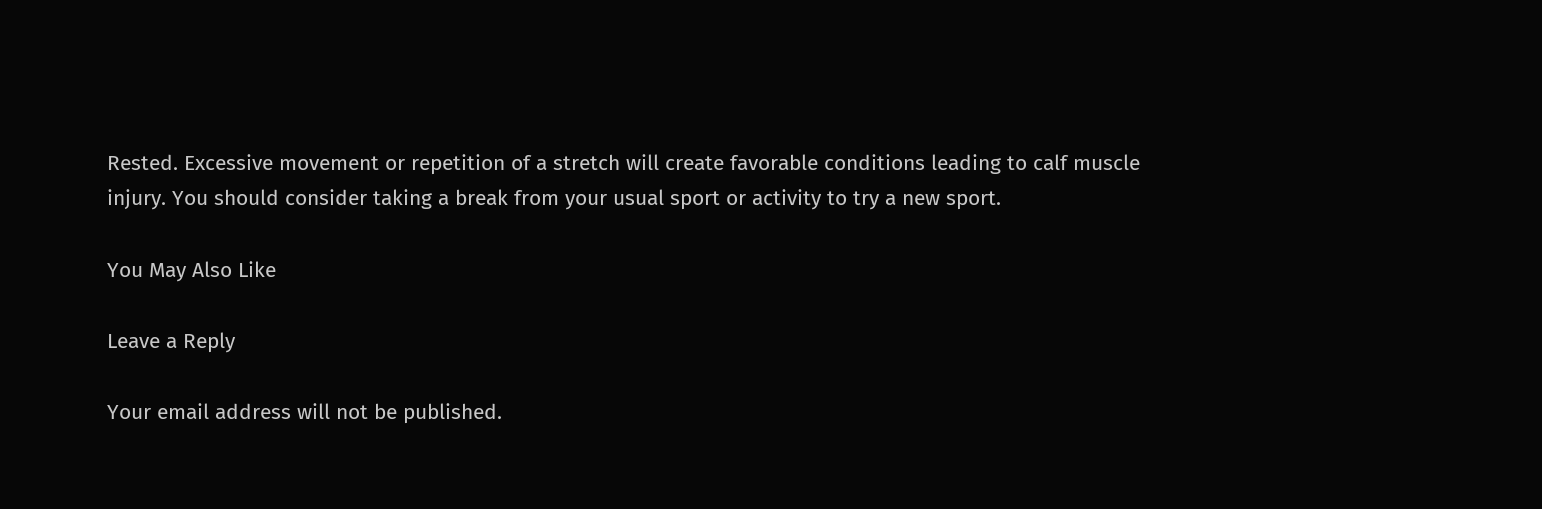Rested. Excessive movement or repetition of a stretch will create favorable conditions leading to calf muscle injury. You should consider taking a break from your usual sport or activity to try a new sport.

You May Also Like

Leave a Reply

Your email address will not be published.